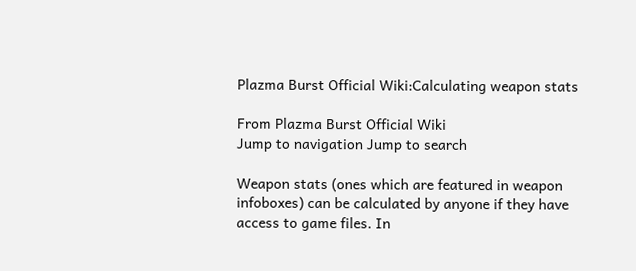Plazma Burst Official Wiki:Calculating weapon stats

From Plazma Burst Official Wiki
Jump to navigation Jump to search

Weapon stats (ones which are featured in weapon infoboxes) can be calculated by anyone if they have access to game files. In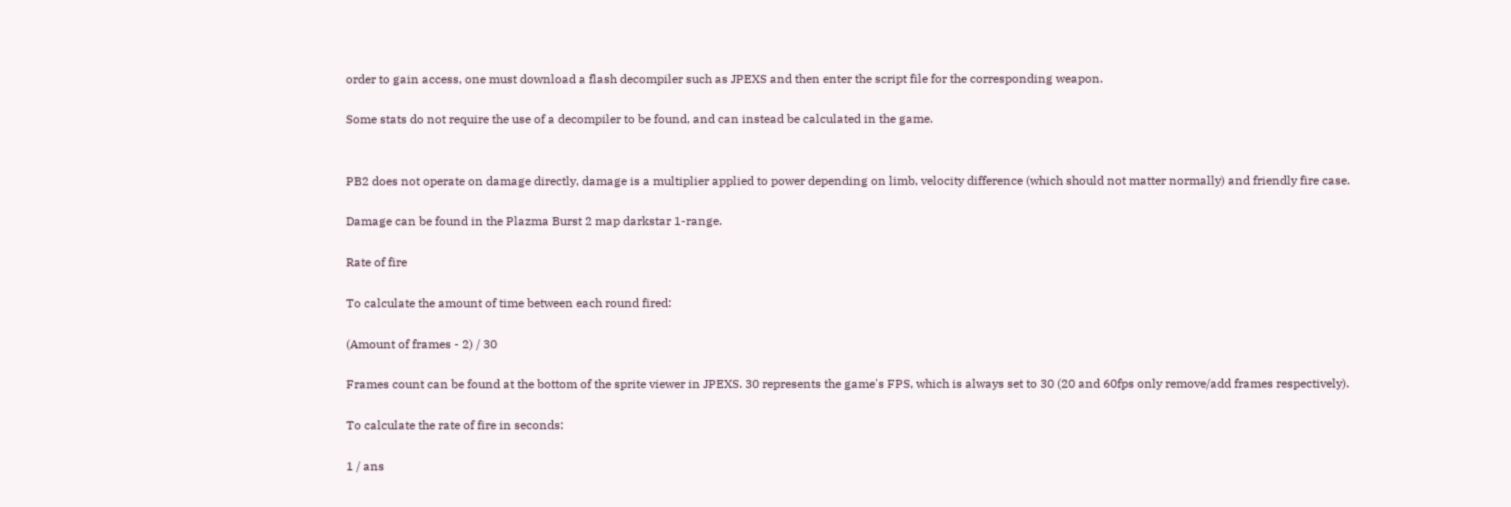order to gain access, one must download a flash decompiler such as JPEXS and then enter the script file for the corresponding weapon.

Some stats do not require the use of a decompiler to be found, and can instead be calculated in the game.


PB2 does not operate on damage directly, damage is a multiplier applied to power depending on limb, velocity difference (which should not matter normally) and friendly fire case.

Damage can be found in the Plazma Burst 2 map darkstar 1-range.

Rate of fire

To calculate the amount of time between each round fired:

(Amount of frames - 2) / 30

Frames count can be found at the bottom of the sprite viewer in JPEXS. 30 represents the game's FPS, which is always set to 30 (20 and 60fps only remove/add frames respectively).

To calculate the rate of fire in seconds:

1 / ans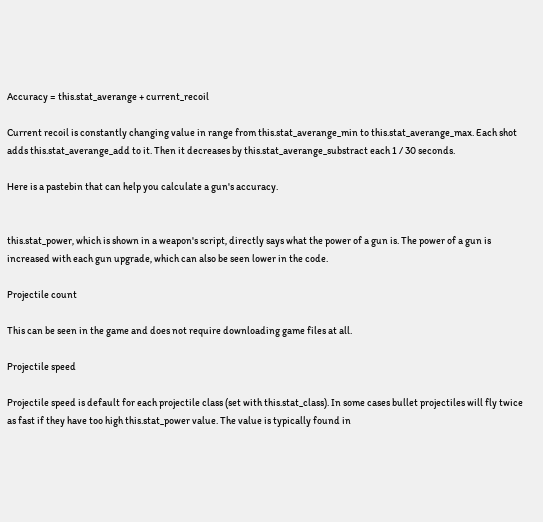Accuracy = this.stat_averange + current_recoil

Current recoil is constantly changing value in range from this.stat_averange_min to this.stat_averange_max. Each shot adds this.stat_averange_add to it. Then it decreases by this.stat_averange_substract each 1 / 30 seconds.

Here is a pastebin that can help you calculate a gun's accuracy.


this.stat_power, which is shown in a weapon's script, directly says what the power of a gun is. The power of a gun is increased with each gun upgrade, which can also be seen lower in the code.

Projectile count

This can be seen in the game and does not require downloading game files at all.

Projectile speed

Projectile speed is default for each projectile class (set with this.stat_class). In some cases bullet projectiles will fly twice as fast if they have too high this.stat_power value. The value is typically found in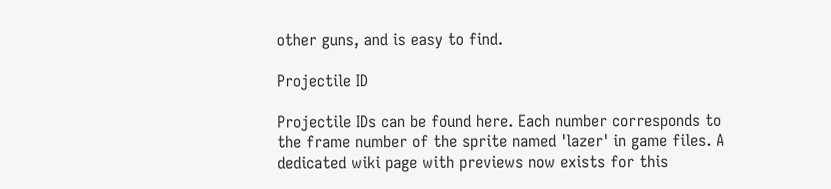other guns, and is easy to find.

Projectile ID

Projectile IDs can be found here. Each number corresponds to the frame number of the sprite named 'lazer' in game files. A dedicated wiki page with previews now exists for this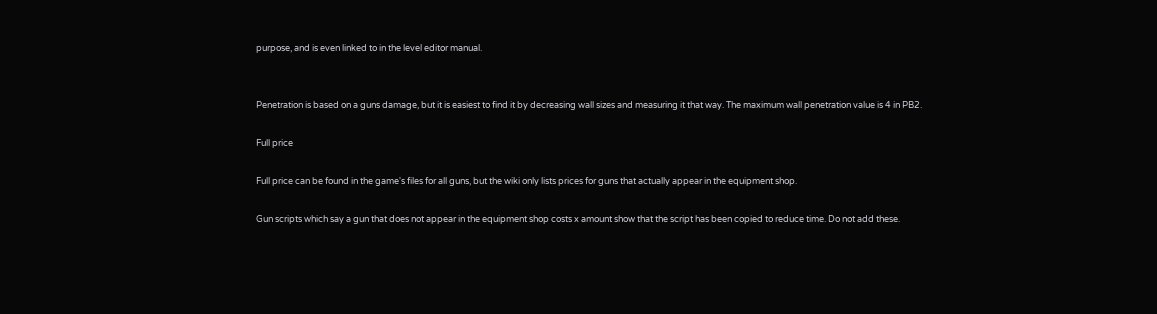purpose, and is even linked to in the level editor manual.


Penetration is based on a guns damage, but it is easiest to find it by decreasing wall sizes and measuring it that way. The maximum wall penetration value is 4 in PB2.

Full price

Full price can be found in the game's files for all guns, but the wiki only lists prices for guns that actually appear in the equipment shop.

Gun scripts which say a gun that does not appear in the equipment shop costs x amount show that the script has been copied to reduce time. Do not add these.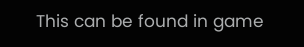This can be found in game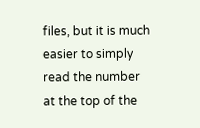files, but it is much easier to simply read the number at the top of the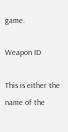game.

Weapon ID

This is either the name of the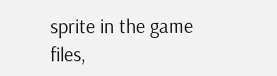sprite in the game files,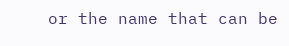or the name that can be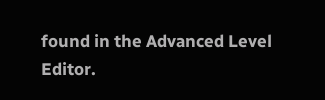found in the Advanced Level Editor.